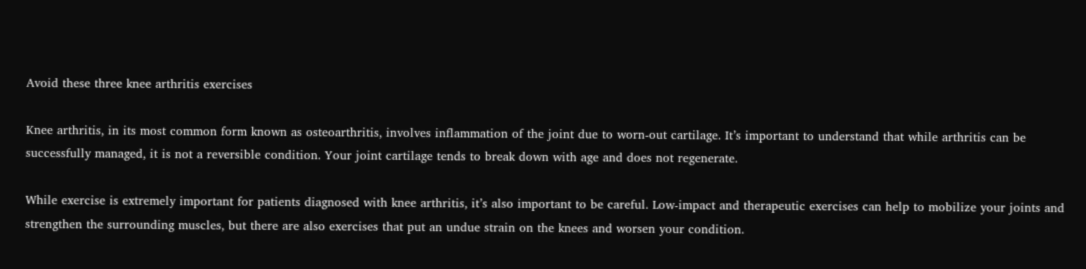Avoid these three knee arthritis exercises

Knee arthritis, in its most common form known as osteoarthritis, involves inflammation of the joint due to worn-out cartilage. It’s important to understand that while arthritis can be successfully managed, it is not a reversible condition. Your joint cartilage tends to break down with age and does not regenerate.

While exercise is extremely important for patients diagnosed with knee arthritis, it’s also important to be careful. Low-impact and therapeutic exercises can help to mobilize your joints and strengthen the surrounding muscles, but there are also exercises that put an undue strain on the knees and worsen your condition.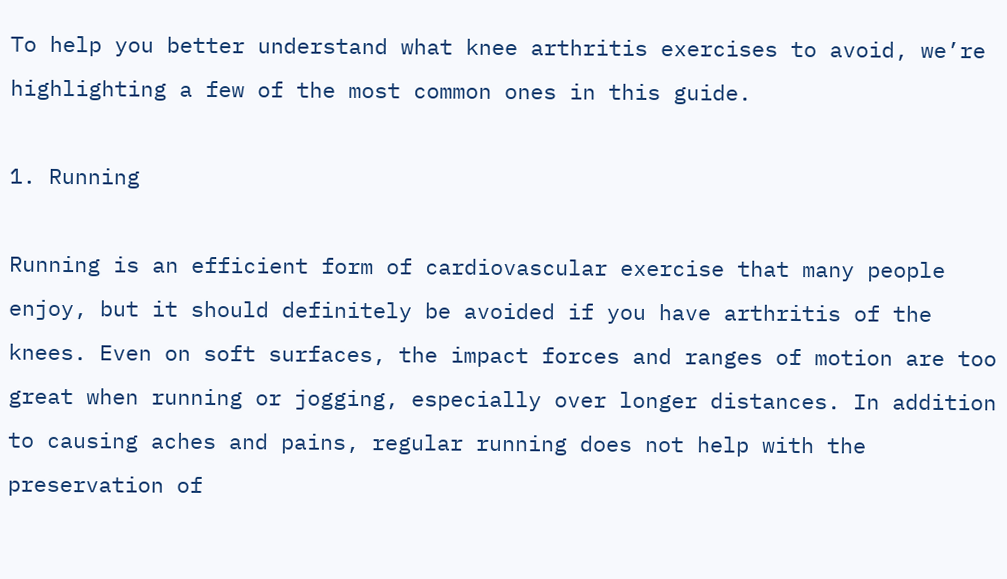To help you better understand what knee arthritis exercises to avoid, we’re highlighting a few of the most common ones in this guide.

1. Running

Running is an efficient form of cardiovascular exercise that many people enjoy, but it should definitely be avoided if you have arthritis of the knees. Even on soft surfaces, the impact forces and ranges of motion are too great when running or jogging, especially over longer distances. In addition to causing aches and pains, regular running does not help with the preservation of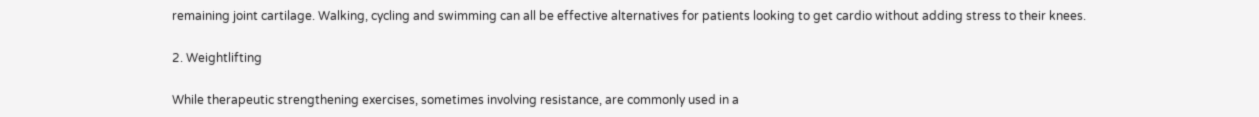remaining joint cartilage. Walking, cycling and swimming can all be effective alternatives for patients looking to get cardio without adding stress to their knees.

2. Weightlifting

While therapeutic strengthening exercises, sometimes involving resistance, are commonly used in a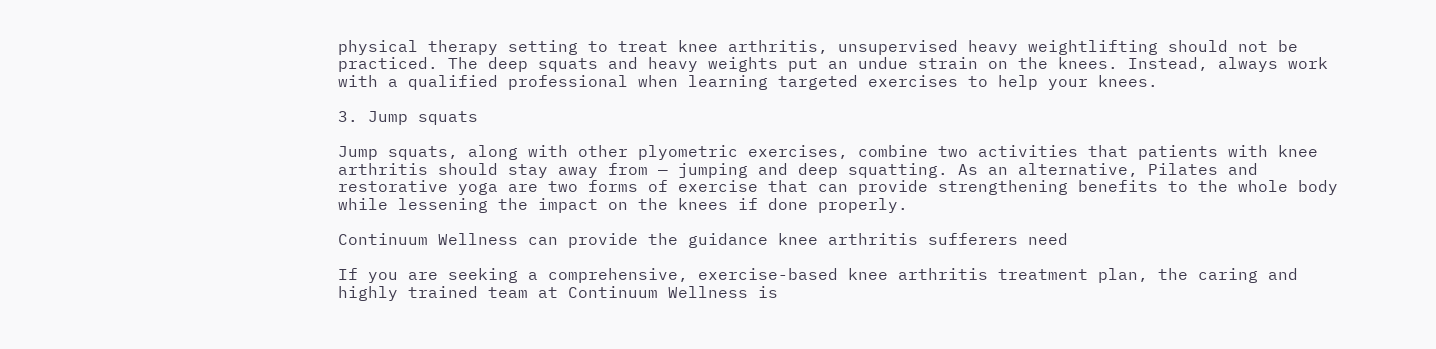physical therapy setting to treat knee arthritis, unsupervised heavy weightlifting should not be practiced. The deep squats and heavy weights put an undue strain on the knees. Instead, always work with a qualified professional when learning targeted exercises to help your knees.

3. Jump squats

Jump squats, along with other plyometric exercises, combine two activities that patients with knee arthritis should stay away from — jumping and deep squatting. As an alternative, Pilates and restorative yoga are two forms of exercise that can provide strengthening benefits to the whole body while lessening the impact on the knees if done properly.

Continuum Wellness can provide the guidance knee arthritis sufferers need

If you are seeking a comprehensive, exercise-based knee arthritis treatment plan, the caring and highly trained team at Continuum Wellness is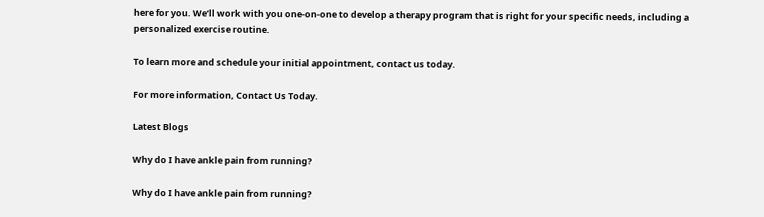here for you. We’ll work with you one-on-one to develop a therapy program that is right for your specific needs, including a personalized exercise routine.

To learn more and schedule your initial appointment, contact us today.

For more information, Contact Us Today.

Latest Blogs

Why do I have ankle pain from running?

Why do I have ankle pain from running?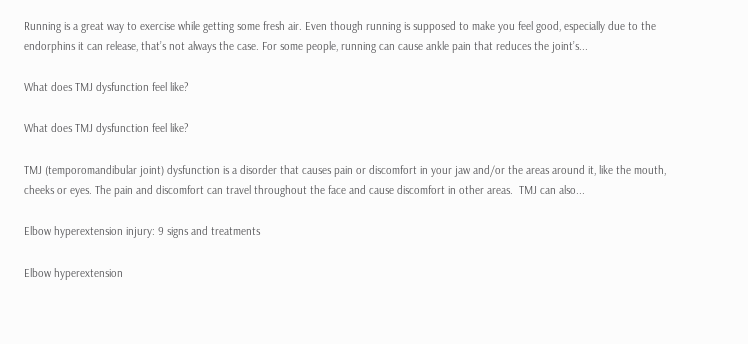Running is a great way to exercise while getting some fresh air. Even though running is supposed to make you feel good, especially due to the endorphins it can release, that’s not always the case. For some people, running can cause ankle pain that reduces the joint’s...

What does TMJ dysfunction feel like?

What does TMJ dysfunction feel like?

TMJ (temporomandibular joint) dysfunction is a disorder that causes pain or discomfort in your jaw and/or the areas around it, like the mouth, cheeks or eyes. The pain and discomfort can travel throughout the face and cause discomfort in other areas.  TMJ can also...

Elbow hyperextension injury: 9 signs and treatments

Elbow hyperextension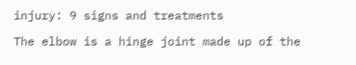injury: 9 signs and treatments

The elbow is a hinge joint made up of the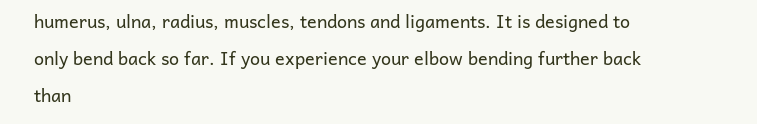humerus, ulna, radius, muscles, tendons and ligaments. It is designed to only bend back so far. If you experience your elbow bending further back than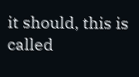it should, this is called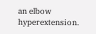an elbow hyperextension.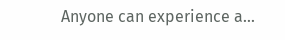Anyone can experience a...